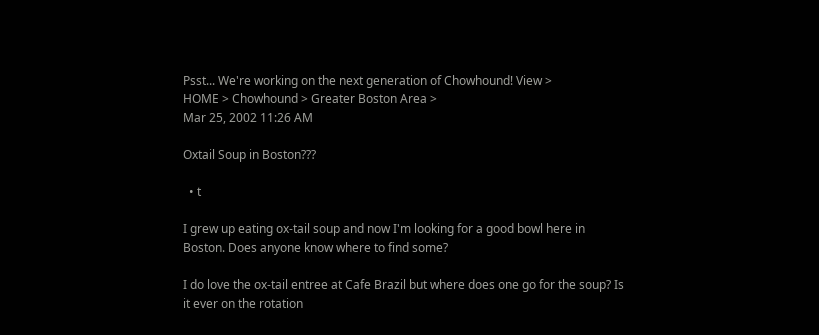Psst... We're working on the next generation of Chowhound! View >
HOME > Chowhound > Greater Boston Area >
Mar 25, 2002 11:26 AM

Oxtail Soup in Boston???

  • t

I grew up eating ox-tail soup and now I'm looking for a good bowl here in Boston. Does anyone know where to find some?

I do love the ox-tail entree at Cafe Brazil but where does one go for the soup? Is it ever on the rotation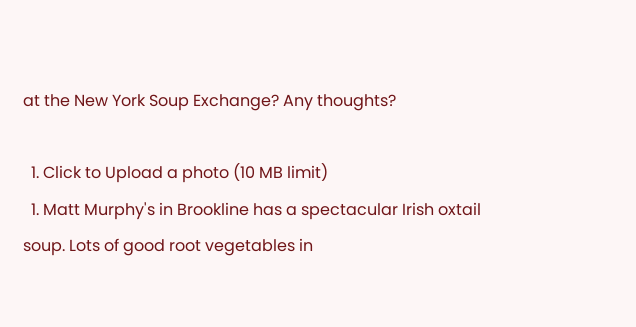at the New York Soup Exchange? Any thoughts?

  1. Click to Upload a photo (10 MB limit)
  1. Matt Murphy's in Brookline has a spectacular Irish oxtail soup. Lots of good root vegetables in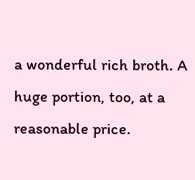a wonderful rich broth. A huge portion, too, at a reasonable price.